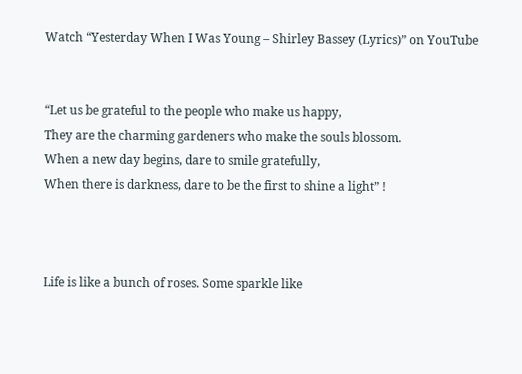Watch “Yesterday When I Was Young – Shirley Bassey (Lyrics)” on YouTube


“Let us be grateful to the people who make us happy,
They are the charming gardeners who make the souls blossom.
When a new day begins, dare to smile gratefully,
When there is darkness, dare to be the first to shine a light” !



Life is like a bunch of roses. Some sparkle like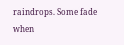raindrops. Some fade when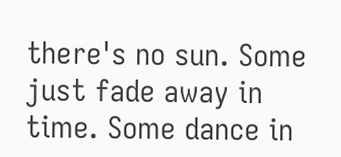there's no sun. Some just fade away in time. Some dance in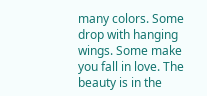many colors. Some drop with hanging wings. Some make you fall in love. The beauty is in the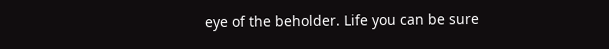eye of the beholder. Life you can be sure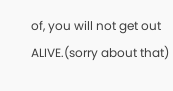of, you will not get out ALIVE.(sorry about that)